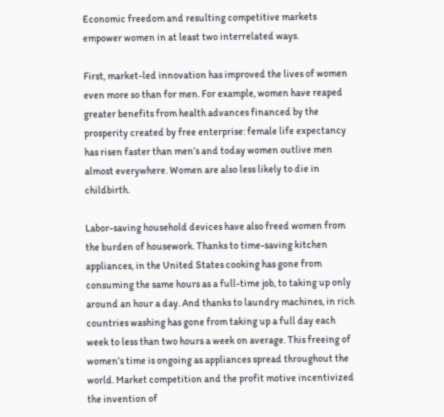Economic freedom and resulting competitive markets empower women in at least two interrelated ways.

First, market-led innovation has improved the lives of women even more so than for men. For example, women have reaped greater benefits from health advances financed by the prosperity created by free enterprise: female life expectancy has risen faster than men’s and today women outlive men almost everywhere. Women are also less likely to die in childbirth.

Labor-saving household devices have also freed women from the burden of housework. Thanks to time-saving kitchen appliances, in the United States cooking has gone from consuming the same hours as a full-time job, to taking up only around an hour a day. And thanks to laundry machines, in rich countries washing has gone from taking up a full day each week to less than two hours a week on average. This freeing of women’s time is ongoing as appliances spread throughout the world. Market competition and the profit motive incentivized the invention of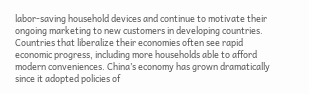labor-saving household devices and continue to motivate their ongoing marketing to new customers in developing countries. Countries that liberalize their economies often see rapid economic progress, including more households able to afford modern conveniences. China’s economy has grown dramatically since it adopted policies of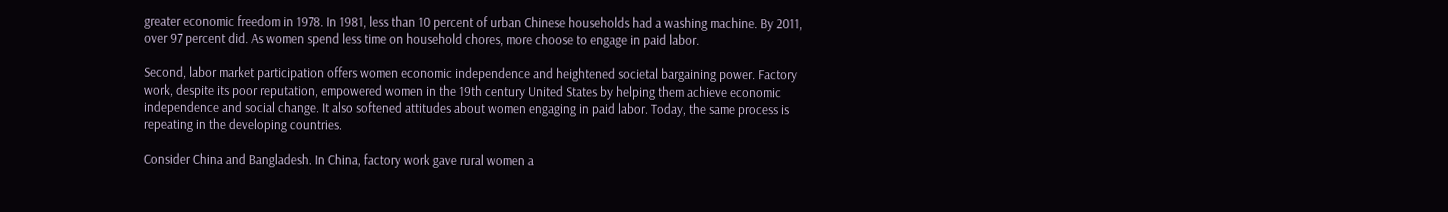greater economic freedom in 1978. In 1981, less than 10 percent of urban Chinese households had a washing machine. By 2011, over 97 percent did. As women spend less time on household chores, more choose to engage in paid labor.

Second, labor market participation offers women economic independence and heightened societal bargaining power. Factory work, despite its poor reputation, empowered women in the 19th century United States by helping them achieve economic independence and social change. It also softened attitudes about women engaging in paid labor. Today, the same process is repeating in the developing countries.

Consider China and Bangladesh. In China, factory work gave rural women a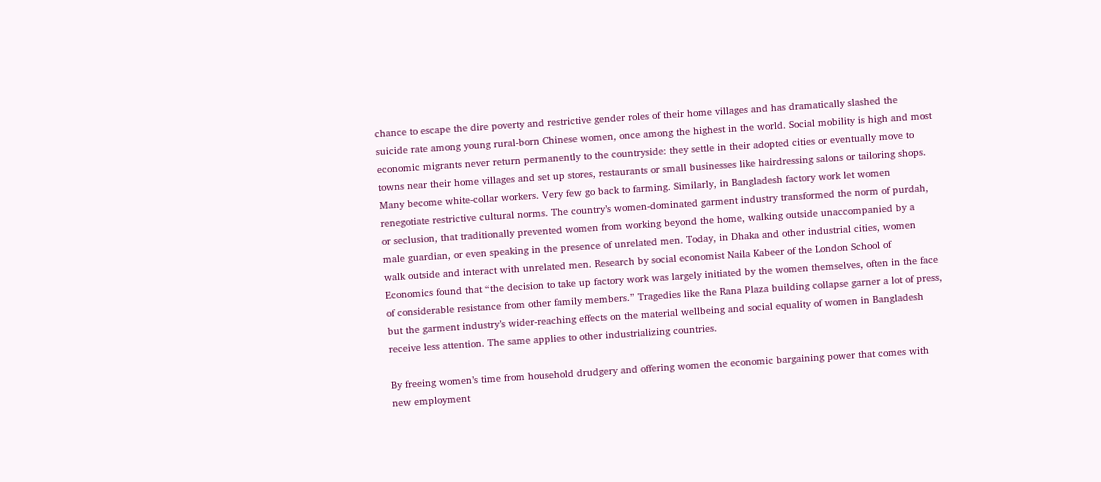chance to escape the dire poverty and restrictive gender roles of their home villages and has dramatically slashed the suicide rate among young rural-born Chinese women, once among the highest in the world. Social mobility is high and most economic migrants never return permanently to the countryside: they settle in their adopted cities or eventually move to towns near their home villages and set up stores, restaurants or small businesses like hairdressing salons or tailoring shops. Many become white-collar workers. Very few go back to farming. Similarly, in Bangladesh factory work let women renegotiate restrictive cultural norms. The country’s women-dominated garment industry transformed the norm of purdah, or seclusion, that traditionally prevented women from working beyond the home, walking outside unaccompanied by a male guardian, or even speaking in the presence of unrelated men. Today, in Dhaka and other industrial cities, women walk outside and interact with unrelated men. Research by social economist Naila Kabeer of the London School of Economics found that “the decision to take up factory work was largely initiated by the women themselves, often in the face of considerable resistance from other family members.” Tragedies like the Rana Plaza building collapse garner a lot of press, but the garment industry’s wider-reaching effects on the material wellbeing and social equality of women in Bangladesh receive less attention. The same applies to other industrializing countries.

By freeing women’s time from household drudgery and offering women the economic bargaining power that comes with new employment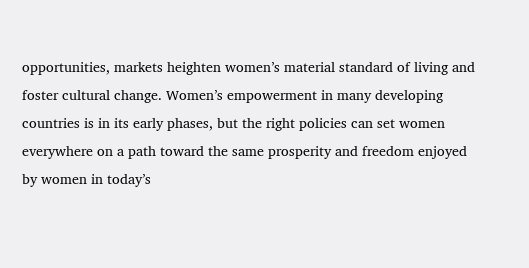opportunities, markets heighten women’s material standard of living and foster cultural change. Women’s empowerment in many developing countries is in its early phases, but the right policies can set women everywhere on a path toward the same prosperity and freedom enjoyed by women in today’s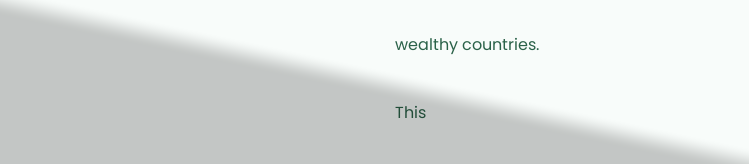wealthy countries.

This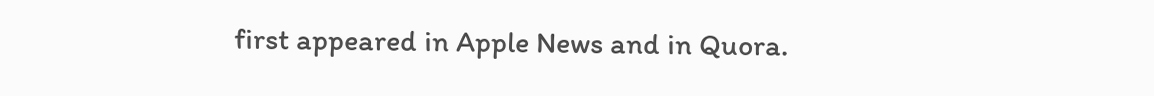first appeared in Apple News and in Quora.